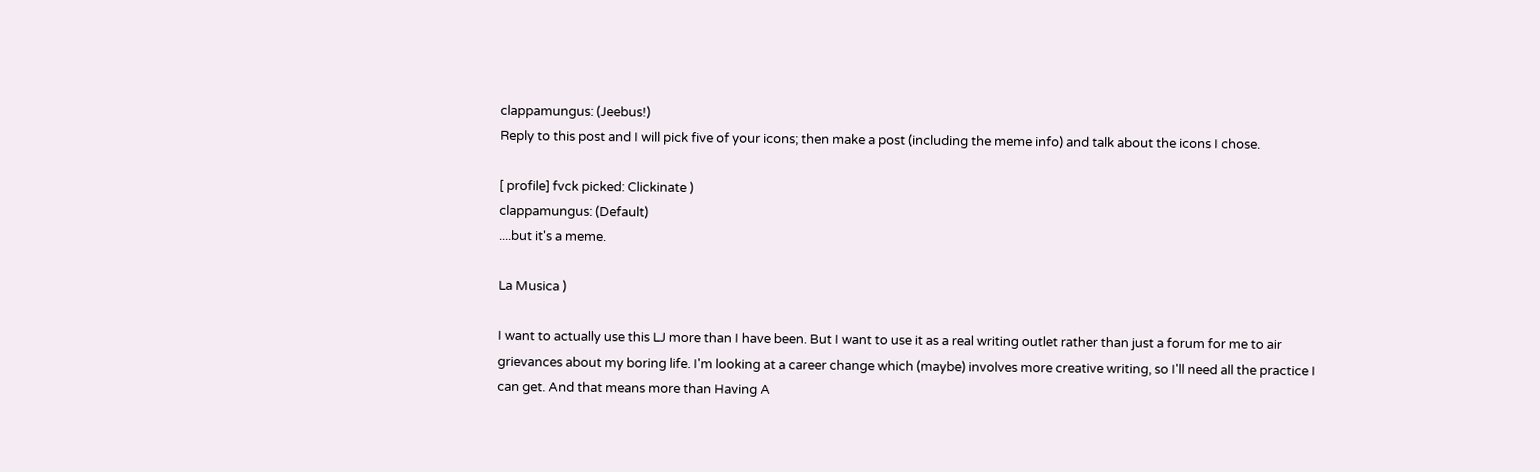clappamungus: (Jeebus!)
Reply to this post and I will pick five of your icons; then make a post (including the meme info) and talk about the icons I chose.

[ profile] fvck picked: Clickinate )
clappamungus: (Default)
....but it's a meme.

La Musica )

I want to actually use this LJ more than I have been. But I want to use it as a real writing outlet rather than just a forum for me to air grievances about my boring life. I'm looking at a career change which (maybe) involves more creative writing, so I'll need all the practice I can get. And that means more than Having A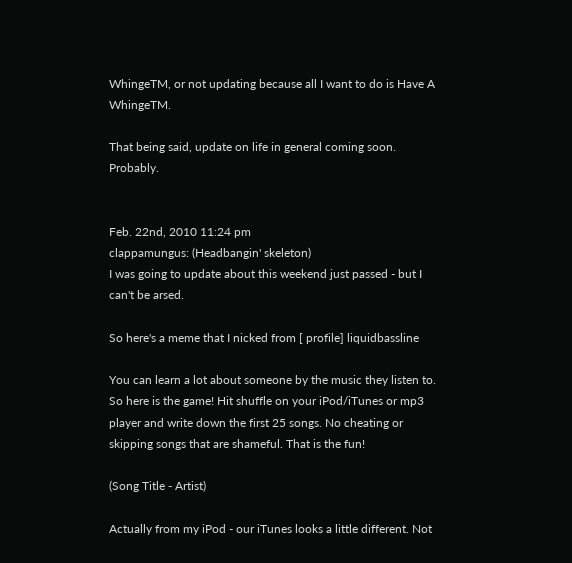WhingeTM, or not updating because all I want to do is Have A WhingeTM.

That being said, update on life in general coming soon. Probably.


Feb. 22nd, 2010 11:24 pm
clappamungus: (Headbangin' skeleton)
I was going to update about this weekend just passed - but I can't be arsed.

So here's a meme that I nicked from [ profile] liquidbassline

You can learn a lot about someone by the music they listen to. So here is the game! Hit shuffle on your iPod/iTunes or mp3 player and write down the first 25 songs. No cheating or skipping songs that are shameful. That is the fun!

(Song Title - Artist)

Actually from my iPod - our iTunes looks a little different. Not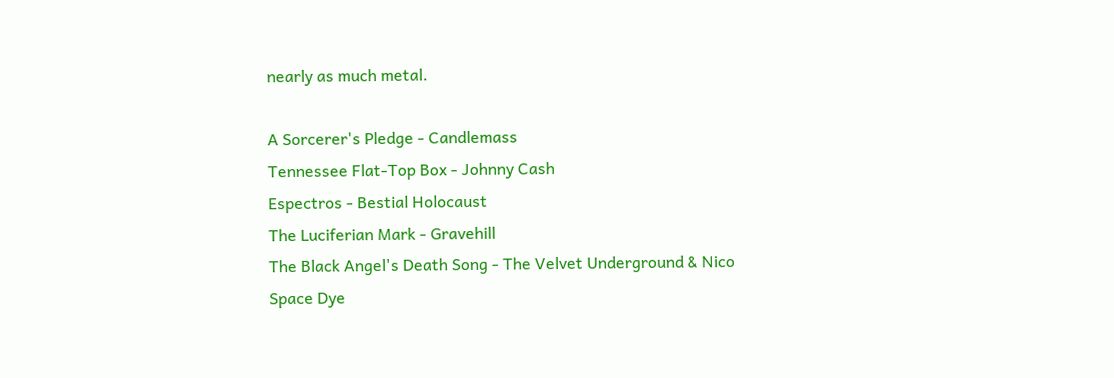nearly as much metal.

A Sorcerer's Pledge - Candlemass
Tennessee Flat-Top Box - Johnny Cash
Espectros - Bestial Holocaust
The Luciferian Mark - Gravehill
The Black Angel's Death Song - The Velvet Underground & Nico
Space Dye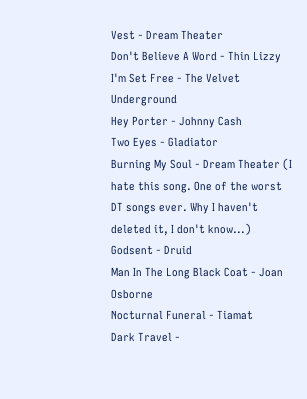Vest - Dream Theater
Don't Believe A Word - Thin Lizzy
I'm Set Free - The Velvet Underground
Hey Porter - Johnny Cash
Two Eyes - Gladiator
Burning My Soul - Dream Theater (I hate this song. One of the worst DT songs ever. Why I haven't deleted it, I don't know...)
Godsent - Druid
Man In The Long Black Coat - Joan Osborne
Nocturnal Funeral - Tiamat
Dark Travel -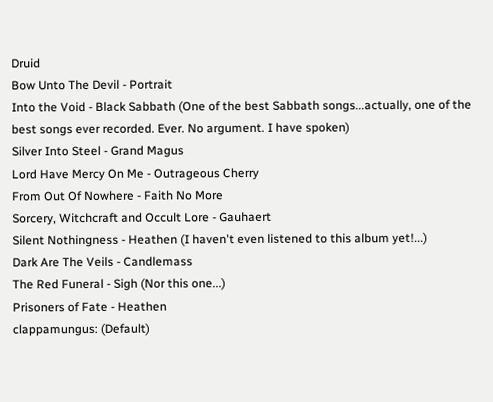Druid
Bow Unto The Devil - Portrait
Into the Void - Black Sabbath (One of the best Sabbath songs...actually, one of the best songs ever recorded. Ever. No argument. I have spoken)
Silver Into Steel - Grand Magus
Lord Have Mercy On Me - Outrageous Cherry
From Out Of Nowhere - Faith No More
Sorcery, Witchcraft and Occult Lore - Gauhaert
Silent Nothingness - Heathen (I haven't even listened to this album yet!...)
Dark Are The Veils - Candlemass
The Red Funeral - Sigh (Nor this one...)
Prisoners of Fate - Heathen
clappamungus: (Default)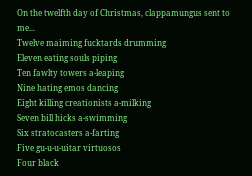On the twelfth day of Christmas, clappamungus sent to me...
Twelve maiming fucktards drumming
Eleven eating souls piping
Ten fawlty towers a-leaping
Nine hating emos dancing
Eight killing creationists a-milking
Seven bill hicks a-swimming
Six stratocasters a-farting
Five gu-u-u-uitar virtuosos
Four black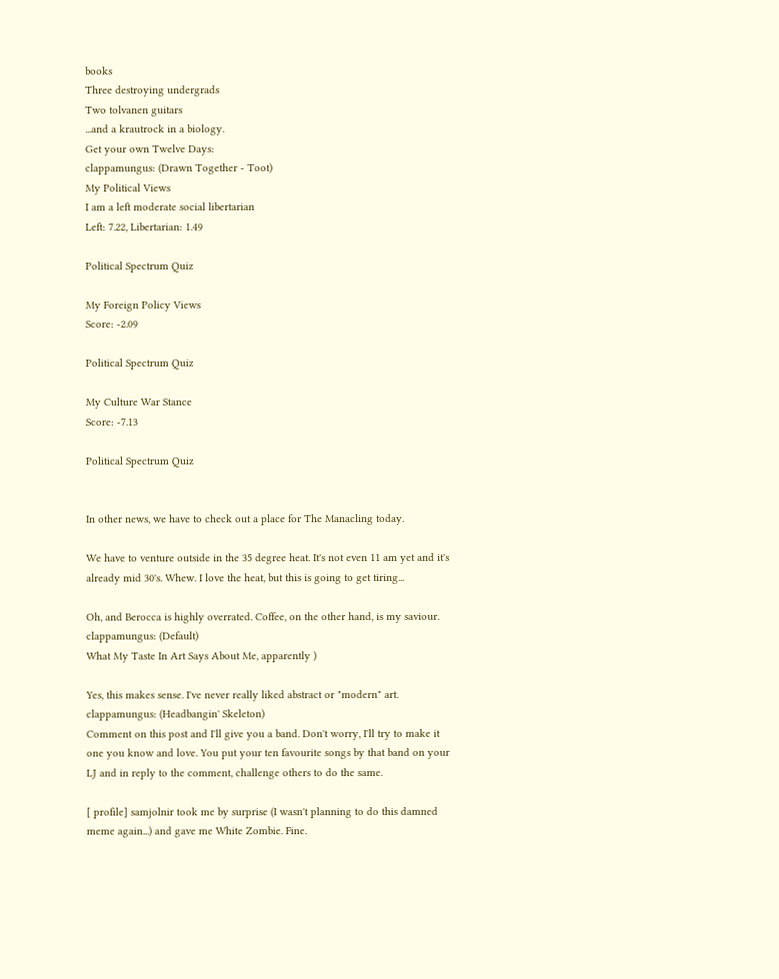books
Three destroying undergrads
Two tolvanen guitars
...and a krautrock in a biology.
Get your own Twelve Days:
clappamungus: (Drawn Together - Toot)
My Political Views
I am a left moderate social libertarian
Left: 7.22, Libertarian: 1.49

Political Spectrum Quiz

My Foreign Policy Views
Score: -2.09

Political Spectrum Quiz

My Culture War Stance
Score: -7.13

Political Spectrum Quiz


In other news, we have to check out a place for The Manacling today.

We have to venture outside in the 35 degree heat. It's not even 11 am yet and it's already mid 30's. Whew. I love the heat, but this is going to get tiring...

Oh, and Berocca is highly overrated. Coffee, on the other hand, is my saviour.
clappamungus: (Default)
What My Taste In Art Says About Me, apparently )

Yes, this makes sense. I've never really liked abstract or "modern" art.
clappamungus: (Headbangin' Skeleton)
Comment on this post and I'll give you a band. Don't worry, I'll try to make it one you know and love. You put your ten favourite songs by that band on your LJ and in reply to the comment, challenge others to do the same.

[ profile] samjolnir took me by surprise (I wasn't planning to do this damned meme again...) and gave me White Zombie. Fine.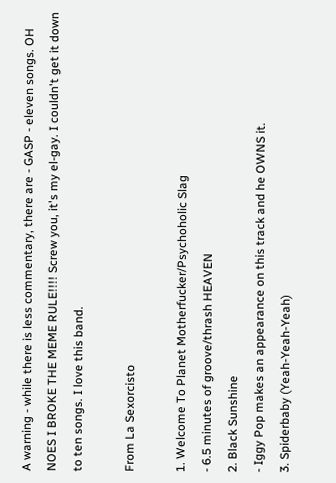A warning - while there is less commentary, there are - GASP - eleven songs. OH NOES I BROKE THE MEME RULE!!!! Screw you, it's my el-gay. I couldn't get it down to ten songs. I love this band.

From La Sexorcisto

1. Welcome To Planet Motherfucker/Psychoholic Slag
- 6.5 minutes of groove/thrash HEAVEN
2. Black Sunshine
- Iggy Pop makes an appearance on this track and he OWNS it.
3. Spiderbaby (Yeah-Yeah-Yeah)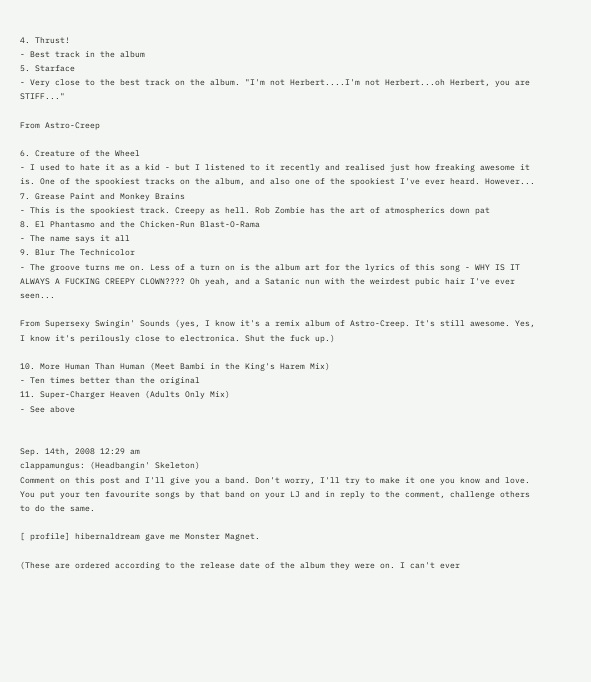4. Thrust!
- Best track in the album
5. Starface
- Very close to the best track on the album. "I'm not Herbert....I'm not Herbert...oh Herbert, you are STIFF..."

From Astro-Creep

6. Creature of the Wheel
- I used to hate it as a kid - but I listened to it recently and realised just how freaking awesome it is. One of the spookiest tracks on the album, and also one of the spookiest I've ever heard. However...
7. Grease Paint and Monkey Brains
- This is the spookiest track. Creepy as hell. Rob Zombie has the art of atmospherics down pat
8. El Phantasmo and the Chicken-Run Blast-O-Rama
- The name says it all
9. Blur The Technicolor
- The groove turns me on. Less of a turn on is the album art for the lyrics of this song - WHY IS IT ALWAYS A FUCKING CREEPY CLOWN???? Oh yeah, and a Satanic nun with the weirdest pubic hair I've ever seen...

From Supersexy Swingin' Sounds (yes, I know it's a remix album of Astro-Creep. It's still awesome. Yes, I know it's perilously close to electronica. Shut the fuck up.)

10. More Human Than Human (Meet Bambi in the King's Harem Mix)
- Ten times better than the original
11. Super-Charger Heaven (Adults Only Mix)
- See above


Sep. 14th, 2008 12:29 am
clappamungus: (Headbangin' Skeleton)
Comment on this post and I'll give you a band. Don't worry, I'll try to make it one you know and love. You put your ten favourite songs by that band on your LJ and in reply to the comment, challenge others to do the same.

[ profile] hibernaldream gave me Monster Magnet.

(These are ordered according to the release date of the album they were on. I can't ever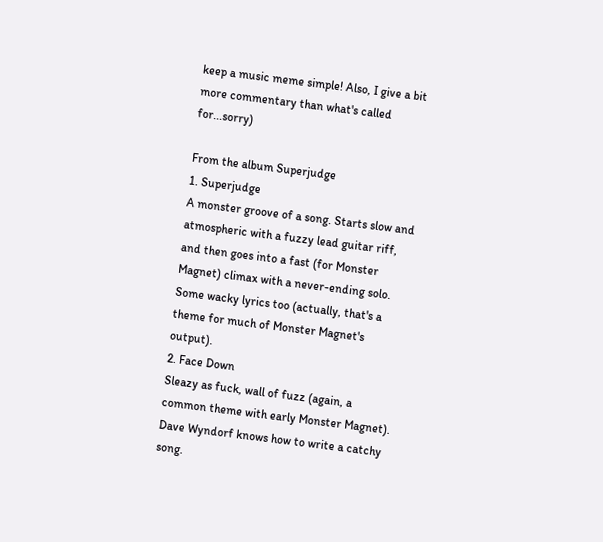keep a music meme simple! Also, I give a bit more commentary than what's called for...sorry)

From the album Superjudge
1. Superjudge
A monster groove of a song. Starts slow and atmospheric with a fuzzy lead guitar riff, and then goes into a fast (for Monster Magnet) climax with a never-ending solo. Some wacky lyrics too (actually, that's a theme for much of Monster Magnet's output).
2. Face Down
Sleazy as fuck, wall of fuzz (again, a common theme with early Monster Magnet). Dave Wyndorf knows how to write a catchy song.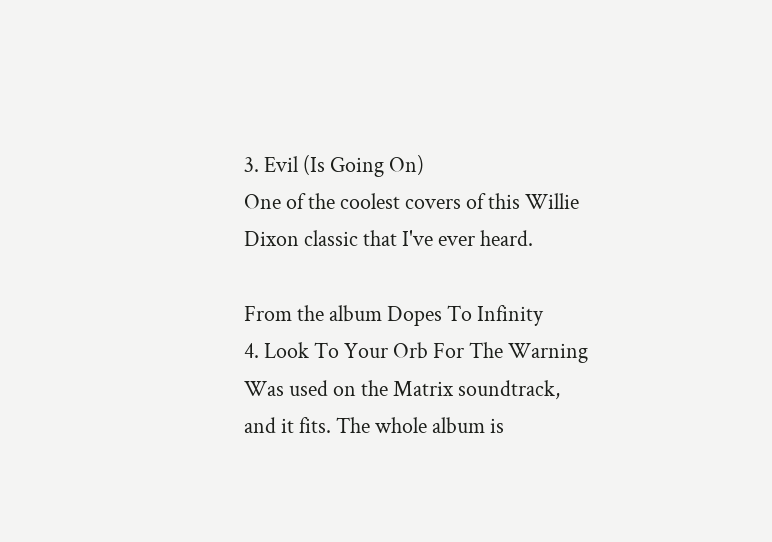3. Evil (Is Going On)
One of the coolest covers of this Willie Dixon classic that I've ever heard.

From the album Dopes To Infinity
4. Look To Your Orb For The Warning
Was used on the Matrix soundtrack, and it fits. The whole album is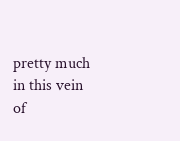pretty much in this vein of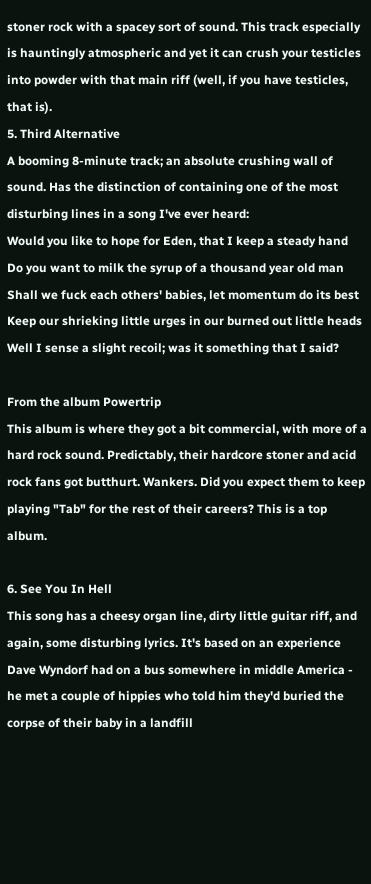stoner rock with a spacey sort of sound. This track especially is hauntingly atmospheric and yet it can crush your testicles into powder with that main riff (well, if you have testicles, that is).
5. Third Alternative
A booming 8-minute track; an absolute crushing wall of sound. Has the distinction of containing one of the most disturbing lines in a song I've ever heard:
Would you like to hope for Eden, that I keep a steady hand
Do you want to milk the syrup of a thousand year old man
Shall we fuck each others' babies, let momentum do its best
Keep our shrieking little urges in our burned out little heads
Well I sense a slight recoil; was it something that I said?

From the album Powertrip
This album is where they got a bit commercial, with more of a hard rock sound. Predictably, their hardcore stoner and acid rock fans got butthurt. Wankers. Did you expect them to keep playing "Tab" for the rest of their careers? This is a top album.

6. See You In Hell
This song has a cheesy organ line, dirty little guitar riff, and again, some disturbing lyrics. It's based on an experience Dave Wyndorf had on a bus somewhere in middle America - he met a couple of hippies who told him they'd buried the corpse of their baby in a landfill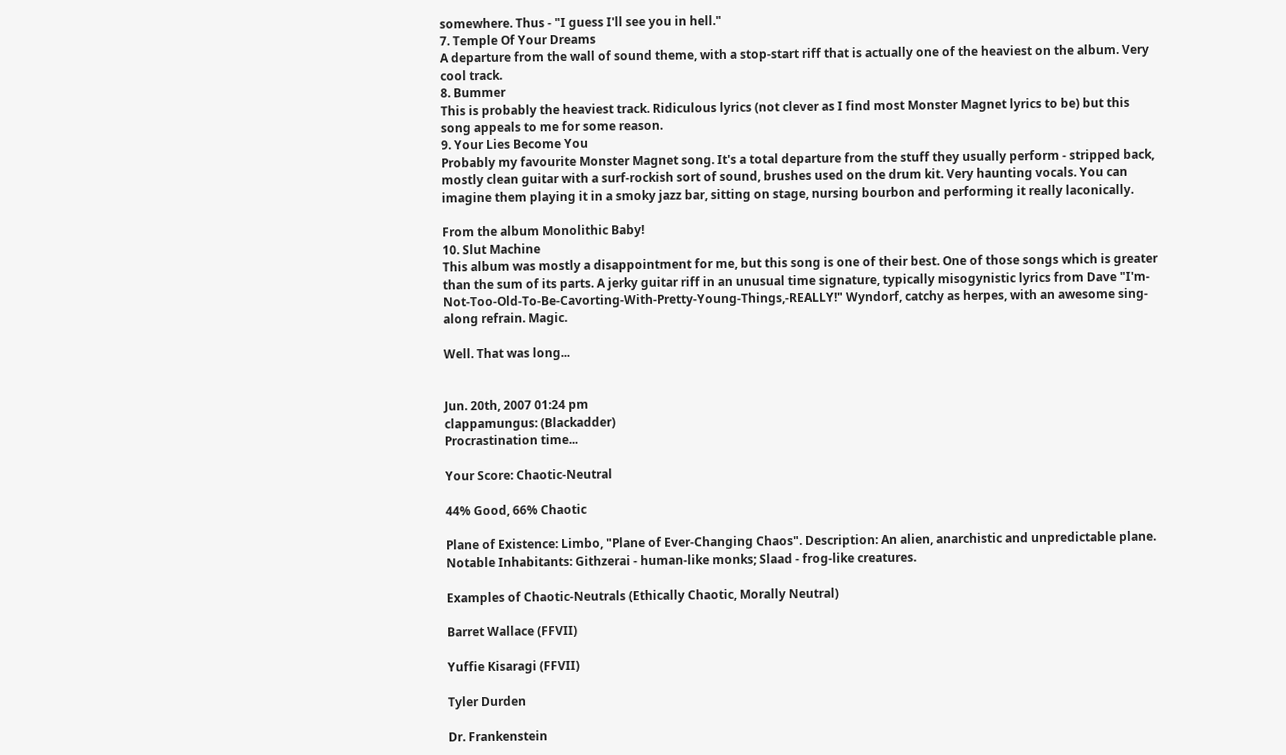somewhere. Thus - "I guess I'll see you in hell."
7. Temple Of Your Dreams
A departure from the wall of sound theme, with a stop-start riff that is actually one of the heaviest on the album. Very cool track.
8. Bummer
This is probably the heaviest track. Ridiculous lyrics (not clever as I find most Monster Magnet lyrics to be) but this song appeals to me for some reason.
9. Your Lies Become You
Probably my favourite Monster Magnet song. It's a total departure from the stuff they usually perform - stripped back, mostly clean guitar with a surf-rockish sort of sound, brushes used on the drum kit. Very haunting vocals. You can imagine them playing it in a smoky jazz bar, sitting on stage, nursing bourbon and performing it really laconically.

From the album Monolithic Baby!
10. Slut Machine
This album was mostly a disappointment for me, but this song is one of their best. One of those songs which is greater than the sum of its parts. A jerky guitar riff in an unusual time signature, typically misogynistic lyrics from Dave "I'm-Not-Too-Old-To-Be-Cavorting-With-Pretty-Young-Things,-REALLY!" Wyndorf, catchy as herpes, with an awesome sing-along refrain. Magic.

Well. That was long...


Jun. 20th, 2007 01:24 pm
clappamungus: (Blackadder)
Procrastination time...

Your Score: Chaotic-Neutral

44% Good, 66% Chaotic

Plane of Existence: Limbo, "Plane of Ever-Changing Chaos". Description: An alien, anarchistic and unpredictable plane. Notable Inhabitants: Githzerai - human-like monks; Slaad - frog-like creatures.

Examples of Chaotic-Neutrals (Ethically Chaotic, Morally Neutral)

Barret Wallace (FFVII)

Yuffie Kisaragi (FFVII)

Tyler Durden

Dr. Frankenstein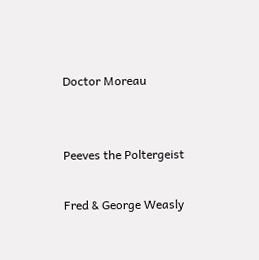Doctor Moreau


Peeves the Poltergeist

Fred & George Weasly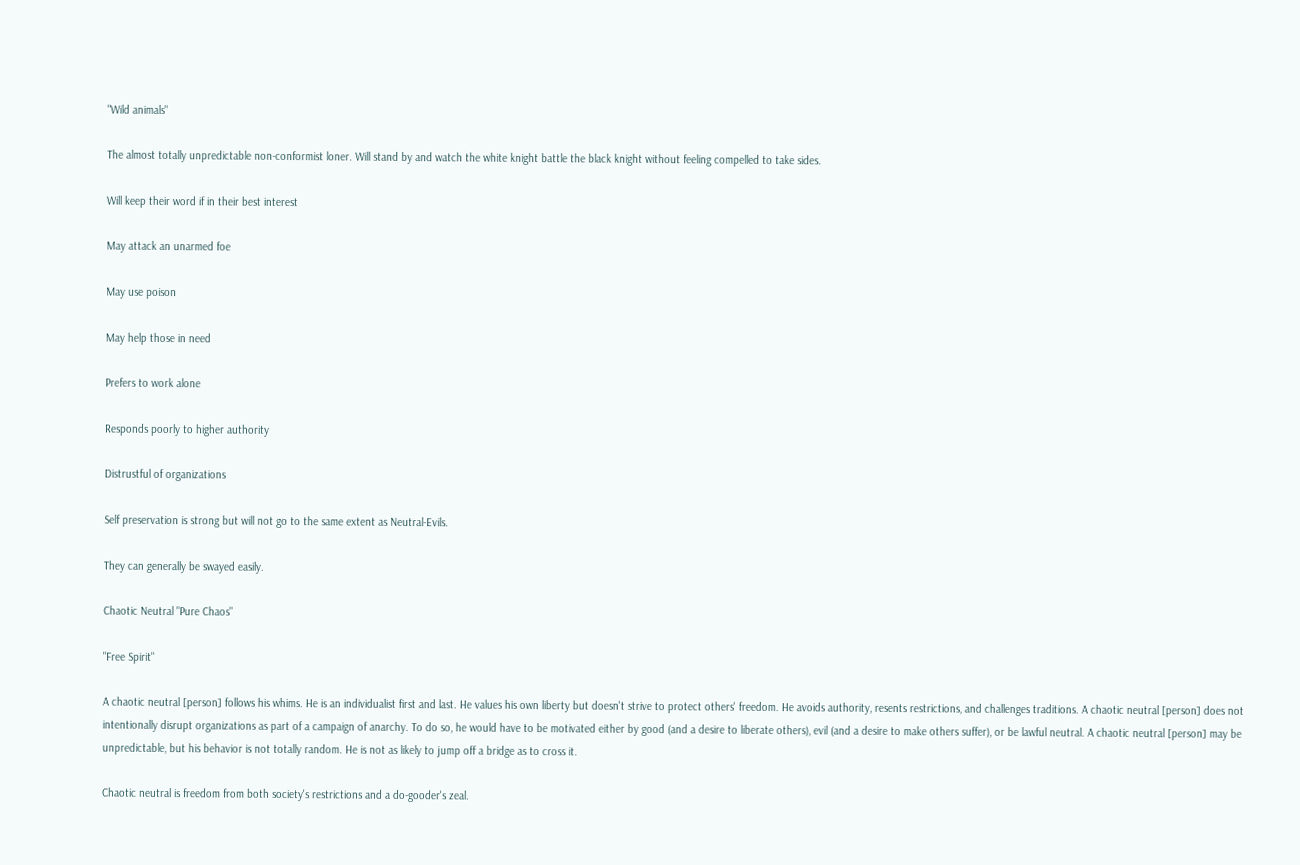"Wild animals"

The almost totally unpredictable non-conformist loner. Will stand by and watch the white knight battle the black knight without feeling compelled to take sides.

Will keep their word if in their best interest

May attack an unarmed foe

May use poison

May help those in need

Prefers to work alone

Responds poorly to higher authority

Distrustful of organizations

Self preservation is strong but will not go to the same extent as Neutral-Evils.

They can generally be swayed easily.

Chaotic Neutral "Pure Chaos"

"Free Spirit"

A chaotic neutral [person] follows his whims. He is an individualist first and last. He values his own liberty but doesn't strive to protect others' freedom. He avoids authority, resents restrictions, and challenges traditions. A chaotic neutral [person] does not intentionally disrupt organizations as part of a campaign of anarchy. To do so, he would have to be motivated either by good (and a desire to liberate others), evil (and a desire to make others suffer), or be lawful neutral. A chaotic neutral [person] may be unpredictable, but his behavior is not totally random. He is not as likely to jump off a bridge as to cross it.

Chaotic neutral is freedom from both society's restrictions and a do-gooder's zeal.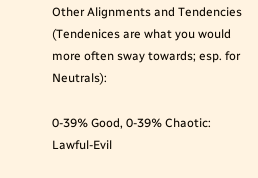Other Alignments and Tendencies (Tendenices are what you would more often sway towards; esp. for Neutrals):

0-39% Good, 0-39% Chaotic: Lawful-Evil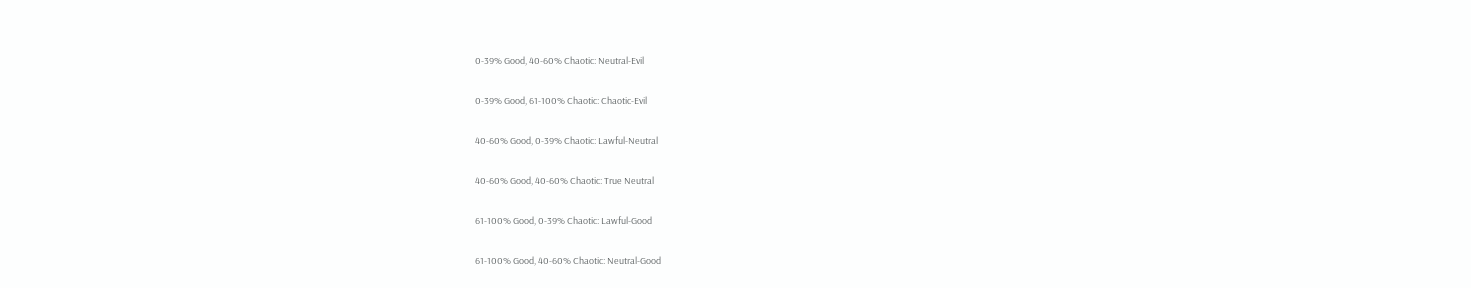0-39% Good, 40-60% Chaotic: Neutral-Evil

0-39% Good, 61-100% Chaotic: Chaotic-Evil

40-60% Good, 0-39% Chaotic: Lawful-Neutral

40-60% Good, 40-60% Chaotic: True Neutral

61-100% Good, 0-39% Chaotic: Lawful-Good

61-100% Good, 40-60% Chaotic: Neutral-Good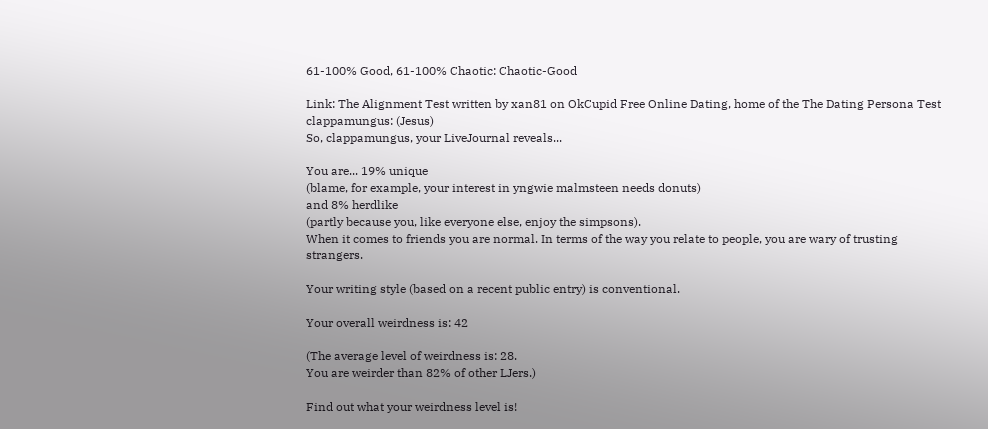61-100% Good, 61-100% Chaotic: Chaotic-Good

Link: The Alignment Test written by xan81 on OkCupid Free Online Dating, home of the The Dating Persona Test
clappamungus: (Jesus)
So, clappamungus, your LiveJournal reveals...

You are... 19% unique
(blame, for example, your interest in yngwie malmsteen needs donuts)
and 8% herdlike
(partly because you, like everyone else, enjoy the simpsons).
When it comes to friends you are normal. In terms of the way you relate to people, you are wary of trusting strangers.

Your writing style (based on a recent public entry) is conventional.

Your overall weirdness is: 42

(The average level of weirdness is: 28.
You are weirder than 82% of other LJers.)

Find out what your weirdness level is!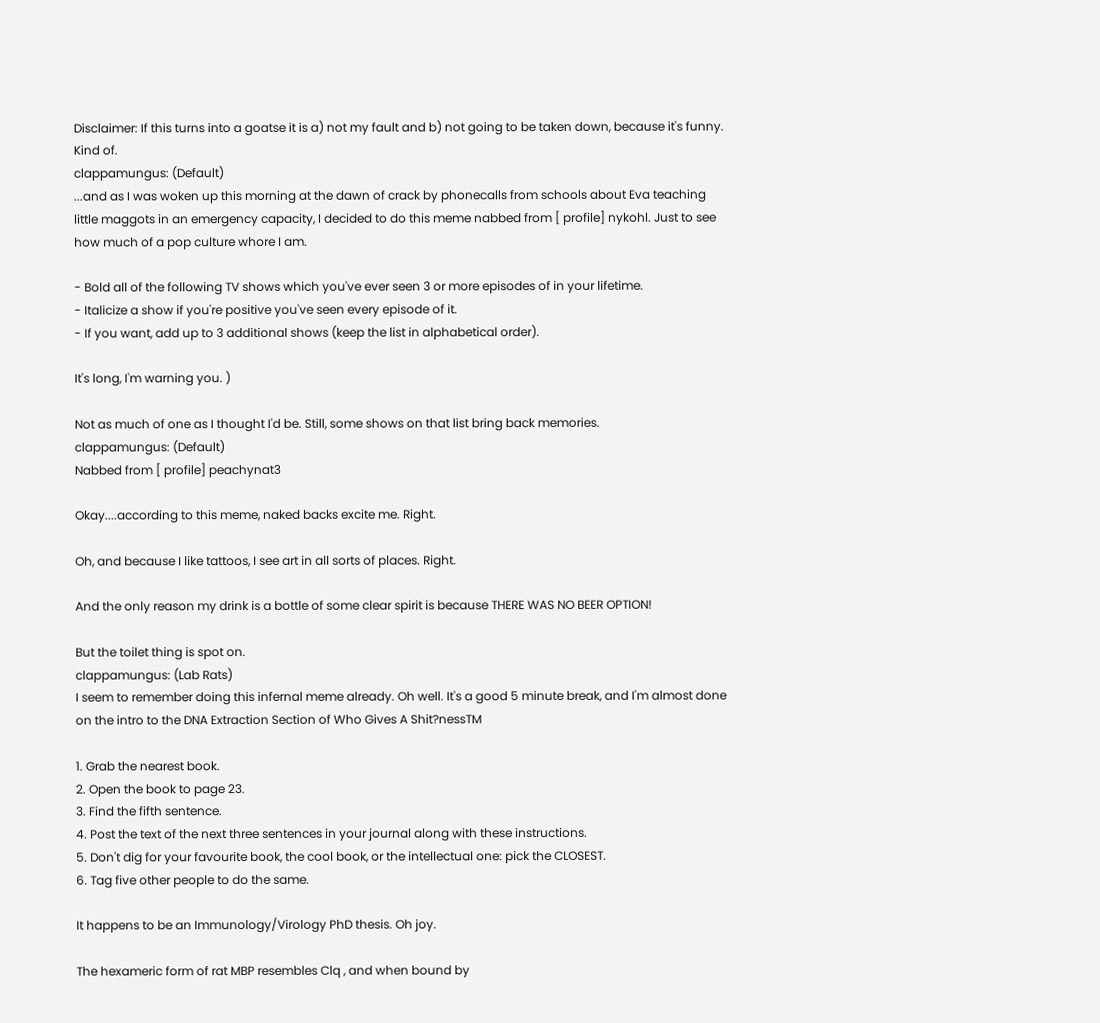Disclaimer: If this turns into a goatse it is a) not my fault and b) not going to be taken down, because it's funny. Kind of.
clappamungus: (Default)
...and as I was woken up this morning at the dawn of crack by phonecalls from schools about Eva teaching little maggots in an emergency capacity, I decided to do this meme nabbed from [ profile] nykohl. Just to see how much of a pop culture whore I am.

- Bold all of the following TV shows which you've ever seen 3 or more episodes of in your lifetime.
- Italicize a show if you're positive you've seen every episode of it.
- If you want, add up to 3 additional shows (keep the list in alphabetical order).

It's long, I'm warning you. )

Not as much of one as I thought I'd be. Still, some shows on that list bring back memories.
clappamungus: (Default)
Nabbed from [ profile] peachynat3

Okay....according to this meme, naked backs excite me. Right.

Oh, and because I like tattoos, I see art in all sorts of places. Right.

And the only reason my drink is a bottle of some clear spirit is because THERE WAS NO BEER OPTION!

But the toilet thing is spot on.
clappamungus: (Lab Rats)
I seem to remember doing this infernal meme already. Oh well. It's a good 5 minute break, and I'm almost done on the intro to the DNA Extraction Section of Who Gives A Shit?nessTM

1. Grab the nearest book.
2. Open the book to page 23.
3. Find the fifth sentence.
4. Post the text of the next three sentences in your journal along with these instructions.
5. Don't dig for your favourite book, the cool book, or the intellectual one: pick the CLOSEST.
6. Tag five other people to do the same.

It happens to be an Immunology/Virology PhD thesis. Oh joy.

The hexameric form of rat MBP resembles Clq , and when bound by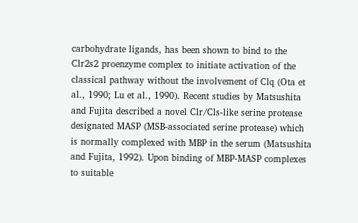carbohydrate ligands, has been shown to bind to the Clr2s2 proenzyme complex to initiate activation of the classical pathway without the involvement of Clq (Ota et al., 1990; Lu et al., 1990). Recent studies by Matsushita and Fujita described a novel Clr/Cls-like serine protease designated MASP (MSB-associated serine protease) which is normally complexed with MBP in the serum (Matsushita and Fujita, 1992). Upon binding of MBP-MASP complexes to suitable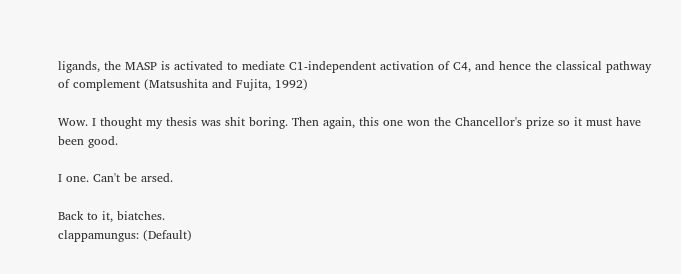ligands, the MASP is activated to mediate C1-independent activation of C4, and hence the classical pathway of complement (Matsushita and Fujita, 1992)

Wow. I thought my thesis was shit boring. Then again, this one won the Chancellor's prize so it must have been good.

I one. Can't be arsed.

Back to it, biatches.
clappamungus: (Default)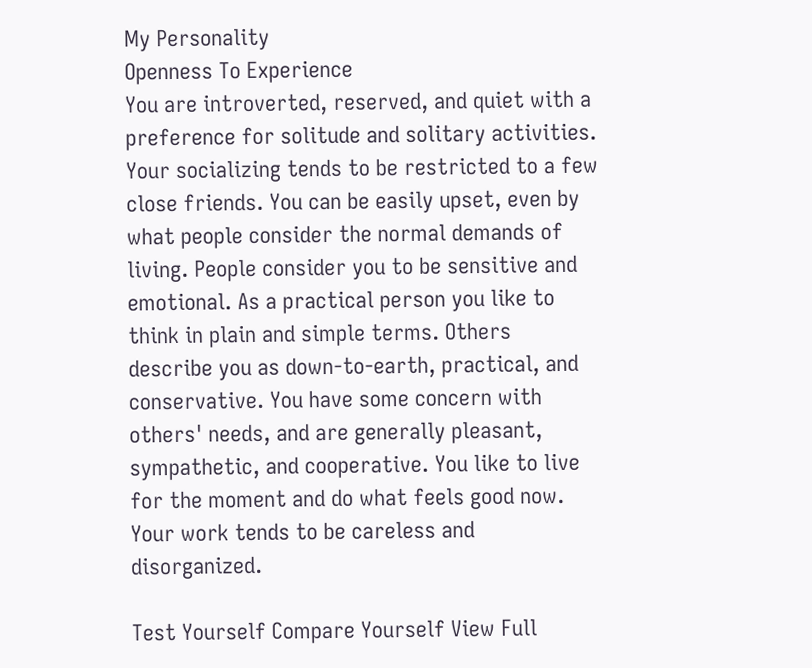My Personality
Openness To Experience
You are introverted, reserved, and quiet with a preference for solitude and solitary activities. Your socializing tends to be restricted to a few close friends. You can be easily upset, even by what people consider the normal demands of living. People consider you to be sensitive and emotional. As a practical person you like to think in plain and simple terms. Others describe you as down-to-earth, practical, and conservative. You have some concern with others' needs, and are generally pleasant, sympathetic, and cooperative. You like to live for the moment and do what feels good now. Your work tends to be careless and disorganized.

Test Yourself Compare Yourself View Full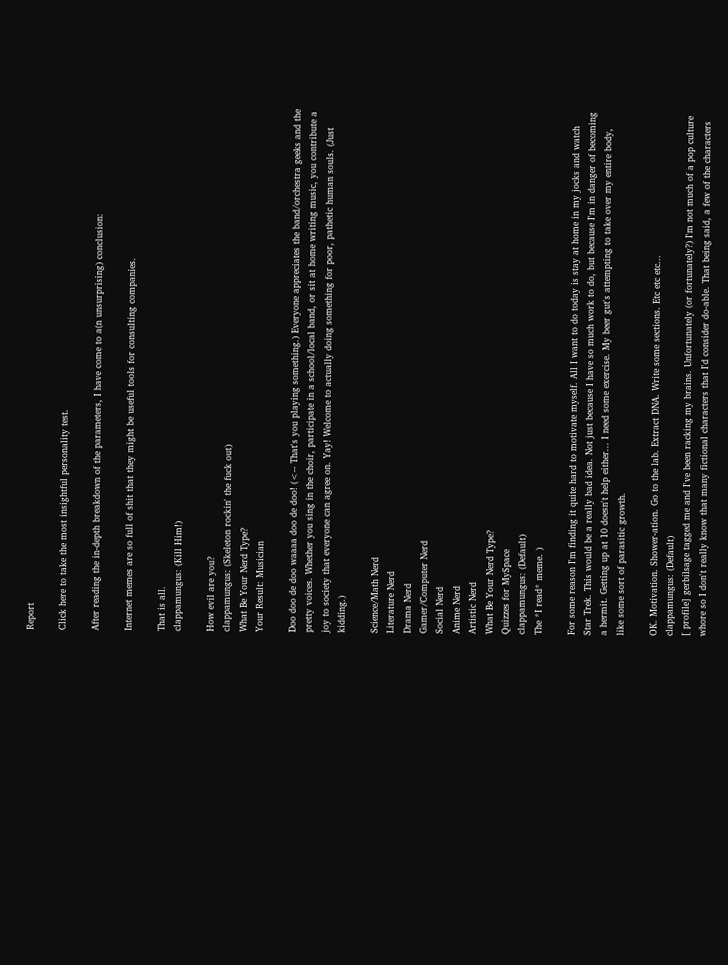Report

Click here to take the most insightful personality test.

After reading the in-depth breakdown of the parameters, I have come to a(n unsurprising) conclusion:

Internet memes are so full of shit that they might be useful tools for consulting companies.

That is all.
clappamungus: (Kill Him!)

How evil are you?
clappamungus: (Skeleton rockin' the fuck out)
What Be Your Nerd Type?
Your Result: Musician

Doo doo de doo waaaa doo de doo! (<-- That's you playing something.) Everyone appreciates the band/orchestra geeks and the pretty voices. Whether you sing in the choir, participate in a school/local band, or sit at home writing music, you contribute a joy to society that everyone can agree on. Yay! Welcome to actually doing something for poor, pathetic human souls. (Just kidding.)

Science/Math Nerd
Literature Nerd
Drama Nerd
Gamer/Computer Nerd
Social Nerd
Anime Nerd
Artistic Nerd
What Be Your Nerd Type?
Quizzes for MySpace
clappamungus: (Default)
The *I read* meme. )

For some reason I'm finding it quite hard to motivate myself. All I want to do today is stay at home in my jocks and watch Star Trek. This would be a really bad idea. Not just because I have so much work to do, but because I'm in danger of becoming a hermit. Getting up at 10 doesn't help either... I need some exercise. My beer gut's attempting to take over my entire body, like some sort of parasitic growth.

OK. Motivation. Shower-ation. Go to the lab. Extract DNA. Write some sections. Etc etc etc...
clappamungus: (Default)
[ profile] gerbilsage tagged me and I've been racking my brains. Unfortunately (or fortunately?) I'm not much of a pop culture whore so I don't really know that many fictional characters that I'd consider do-able. That being said, a few of the characters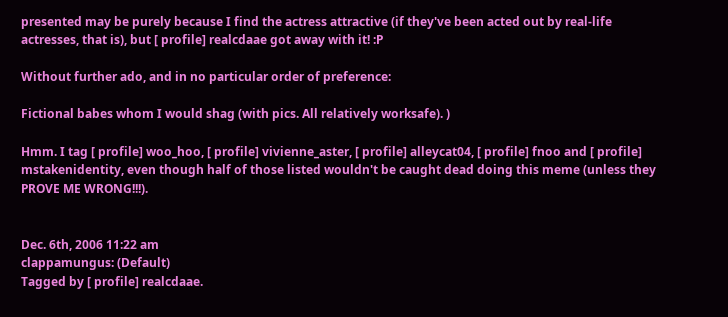presented may be purely because I find the actress attractive (if they've been acted out by real-life actresses, that is), but [ profile] realcdaae got away with it! :P

Without further ado, and in no particular order of preference:

Fictional babes whom I would shag (with pics. All relatively worksafe). )

Hmm. I tag [ profile] woo_hoo, [ profile] vivienne_aster, [ profile] alleycat04, [ profile] fnoo and [ profile] mstakenidentity, even though half of those listed wouldn't be caught dead doing this meme (unless they PROVE ME WRONG!!!).


Dec. 6th, 2006 11:22 am
clappamungus: (Default)
Tagged by [ profile] realcdaae.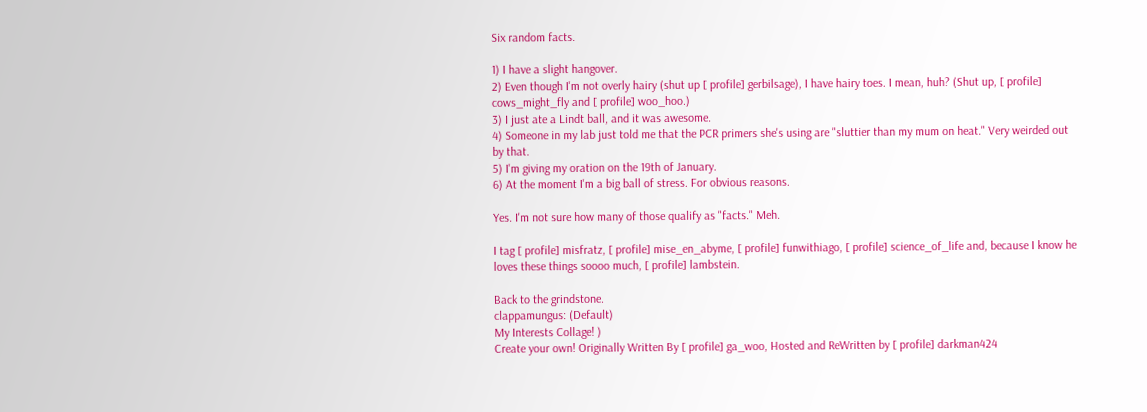Six random facts.

1) I have a slight hangover.
2) Even though I'm not overly hairy (shut up [ profile] gerbilsage), I have hairy toes. I mean, huh? (Shut up, [ profile] cows_might_fly and [ profile] woo_hoo.)
3) I just ate a Lindt ball, and it was awesome.
4) Someone in my lab just told me that the PCR primers she's using are "sluttier than my mum on heat." Very weirded out by that.
5) I'm giving my oration on the 19th of January.
6) At the moment I'm a big ball of stress. For obvious reasons.

Yes. I'm not sure how many of those qualify as "facts." Meh.

I tag [ profile] misfratz, [ profile] mise_en_abyme, [ profile] funwithiago, [ profile] science_of_life and, because I know he loves these things soooo much, [ profile] lambstein.

Back to the grindstone.
clappamungus: (Default)
My Interests Collage! )
Create your own! Originally Written By [ profile] ga_woo, Hosted and ReWritten by [ profile] darkman424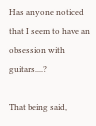Has anyone noticed that I seem to have an obsession with guitars....?

That being said,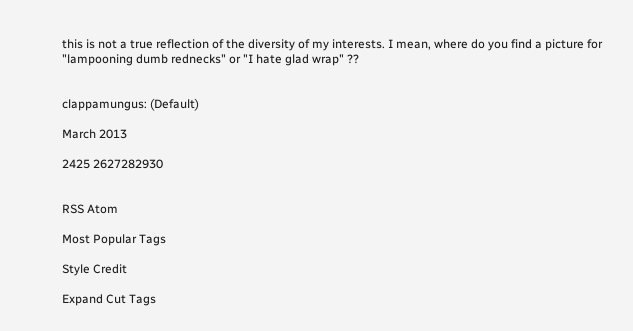this is not a true reflection of the diversity of my interests. I mean, where do you find a picture for "lampooning dumb rednecks" or "I hate glad wrap" ??


clappamungus: (Default)

March 2013

2425 2627282930


RSS Atom

Most Popular Tags

Style Credit

Expand Cut Tags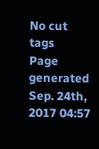No cut tags
Page generated Sep. 24th, 2017 04:57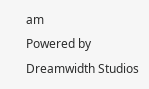am
Powered by Dreamwidth Studios